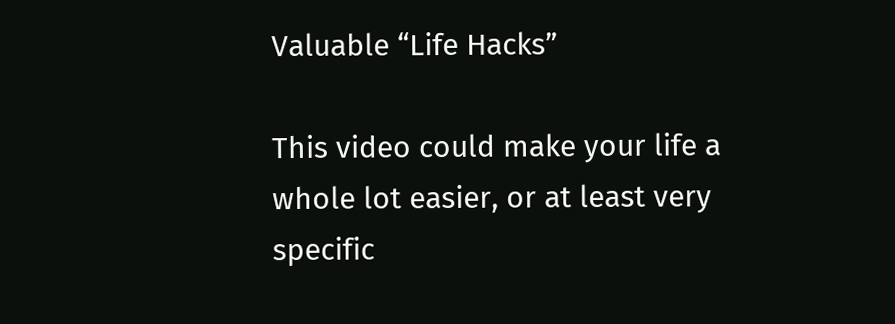Valuable “Life Hacks”

This video could make your life a whole lot easier, or at least very specific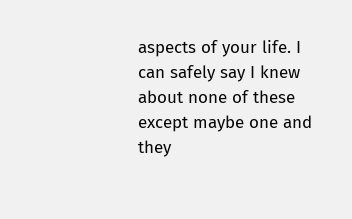aspects of your life. I can safely say I knew about none of these except maybe one and they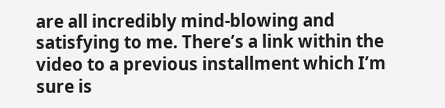are all incredibly mind-blowing and satisfying to me. There’s a link within the video to a previous installment which I’m sure is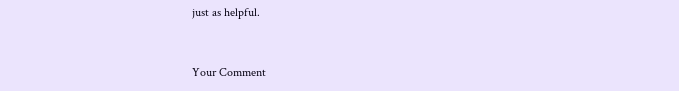just as helpful.


Your Comment